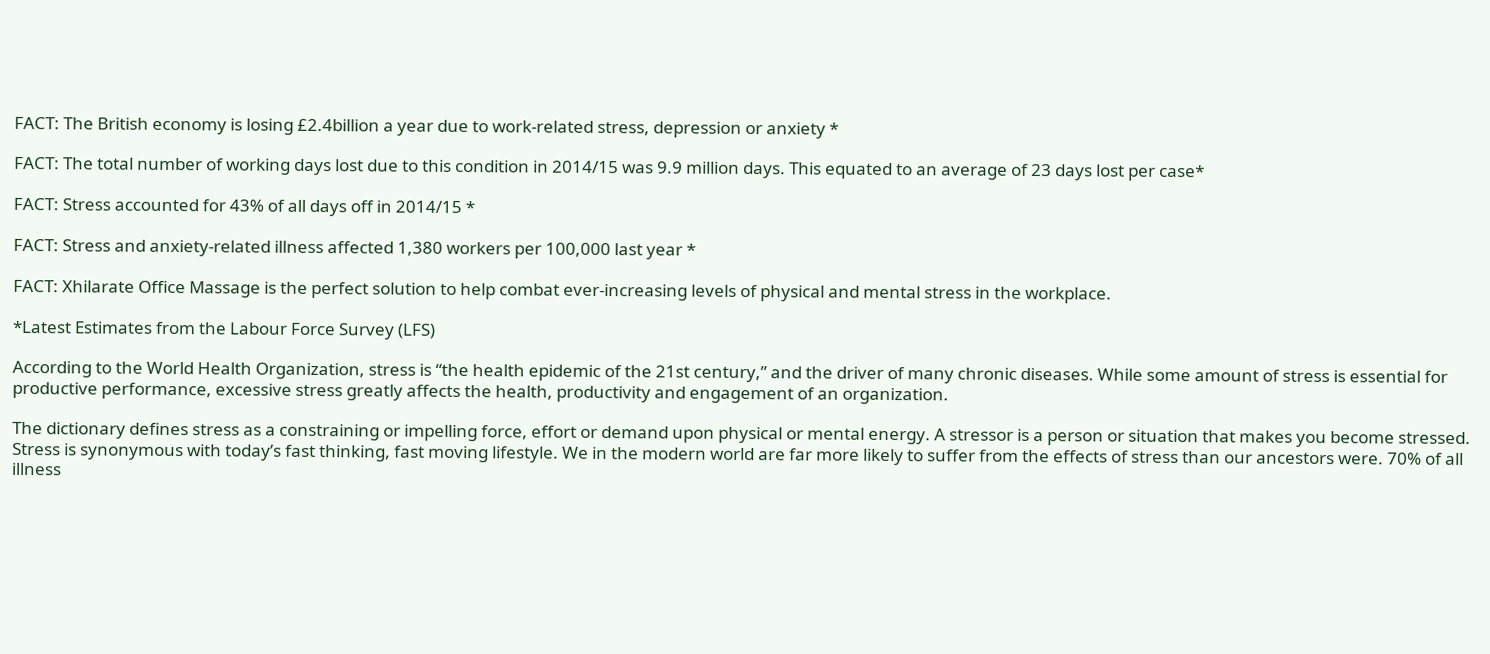FACT: The British economy is losing £2.4billion a year due to work-related stress, depression or anxiety *

FACT: The total number of working days lost due to this condition in 2014/15 was 9.9 million days. This equated to an average of 23 days lost per case*

FACT: Stress accounted for 43% of all days off in 2014/15 *

FACT: Stress and anxiety-related illness affected 1,380 workers per 100,000 last year *

FACT: Xhilarate Office Massage is the perfect solution to help combat ever-increasing levels of physical and mental stress in the workplace.

*Latest Estimates from the Labour Force Survey (LFS)

According to the World Health Organization, stress is “the health epidemic of the 21st century,” and the driver of many chronic diseases. While some amount of stress is essential for productive performance, excessive stress greatly affects the health, productivity and engagement of an organization.

The dictionary defines stress as a constraining or impelling force, effort or demand upon physical or mental energy. A stressor is a person or situation that makes you become stressed. Stress is synonymous with today’s fast thinking, fast moving lifestyle. We in the modern world are far more likely to suffer from the effects of stress than our ancestors were. 70% of all illness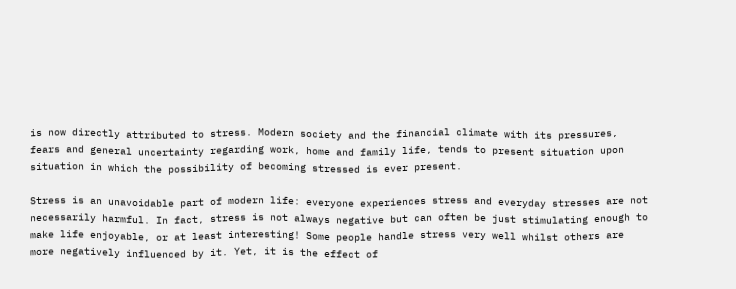is now directly attributed to stress. Modern society and the financial climate with its pressures, fears and general uncertainty regarding work, home and family life, tends to present situation upon situation in which the possibility of becoming stressed is ever present.

Stress is an unavoidable part of modern life: everyone experiences stress and everyday stresses are not necessarily harmful. In fact, stress is not always negative but can often be just stimulating enough to make life enjoyable, or at least interesting! Some people handle stress very well whilst others are more negatively influenced by it. Yet, it is the effect of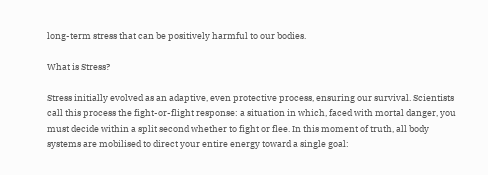long-term stress that can be positively harmful to our bodies.

What is Stress?

Stress initially evolved as an adaptive, even protective process, ensuring our survival. Scientists call this process the fight-or-flight response: a situation in which, faced with mortal danger, you must decide within a split second whether to fight or flee. In this moment of truth, all body systems are mobilised to direct your entire energy toward a single goal: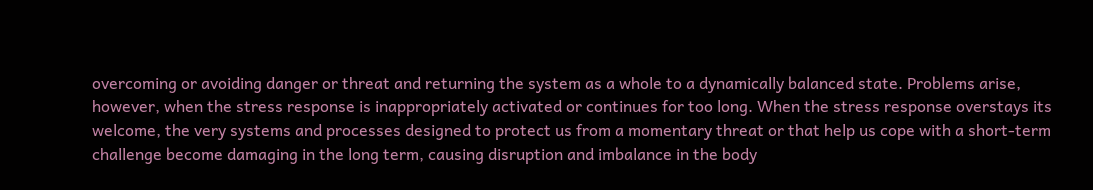overcoming or avoiding danger or threat and returning the system as a whole to a dynamically balanced state. Problems arise, however, when the stress response is inappropriately activated or continues for too long. When the stress response overstays its welcome, the very systems and processes designed to protect us from a momentary threat or that help us cope with a short-term challenge become damaging in the long term, causing disruption and imbalance in the body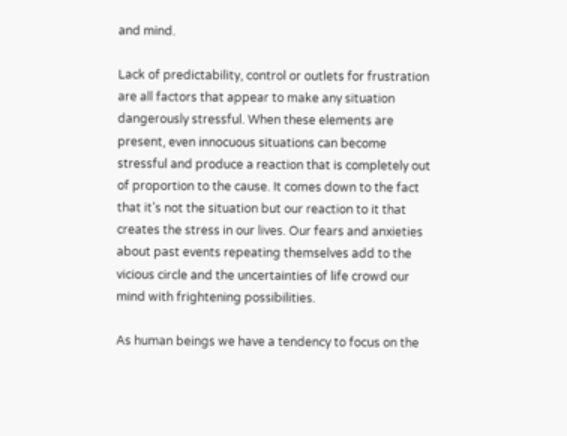and mind.

Lack of predictability, control or outlets for frustration are all factors that appear to make any situation dangerously stressful. When these elements are present, even innocuous situations can become stressful and produce a reaction that is completely out of proportion to the cause. It comes down to the fact that it’s not the situation but our reaction to it that creates the stress in our lives. Our fears and anxieties about past events repeating themselves add to the vicious circle and the uncertainties of life crowd our mind with frightening possibilities.

As human beings we have a tendency to focus on the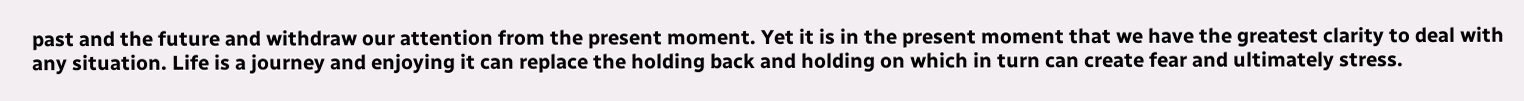past and the future and withdraw our attention from the present moment. Yet it is in the present moment that we have the greatest clarity to deal with any situation. Life is a journey and enjoying it can replace the holding back and holding on which in turn can create fear and ultimately stress.